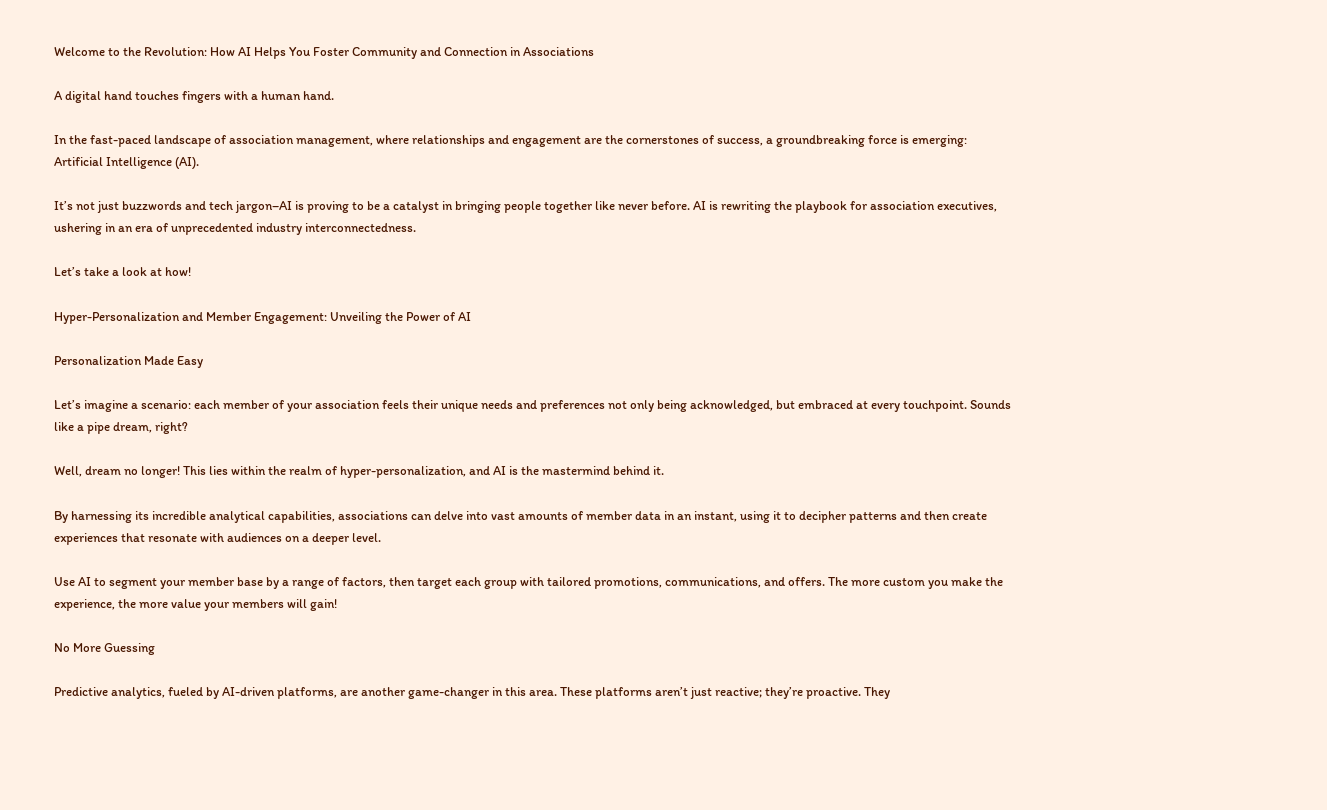Welcome to the Revolution: How AI Helps You Foster Community and Connection in Associations

A digital hand touches fingers with a human hand.

In the fast-paced landscape of association management, where relationships and engagement are the cornerstones of success, a groundbreaking force is emerging: Artificial Intelligence (AI).

It’s not just buzzwords and tech jargon–AI is proving to be a catalyst in bringing people together like never before. AI is rewriting the playbook for association executives, ushering in an era of unprecedented industry interconnectedness.

Let’s take a look at how!

Hyper-Personalization and Member Engagement: Unveiling the Power of AI

Personalization Made Easy

Let’s imagine a scenario: each member of your association feels their unique needs and preferences not only being acknowledged, but embraced at every touchpoint. Sounds like a pipe dream, right?

Well, dream no longer! This lies within the realm of hyper-personalization, and AI is the mastermind behind it.

By harnessing its incredible analytical capabilities, associations can delve into vast amounts of member data in an instant, using it to decipher patterns and then create experiences that resonate with audiences on a deeper level.

Use AI to segment your member base by a range of factors, then target each group with tailored promotions, communications, and offers. The more custom you make the experience, the more value your members will gain!

No More Guessing

Predictive analytics, fueled by AI-driven platforms, are another game-changer in this area. These platforms aren’t just reactive; they’re proactive. They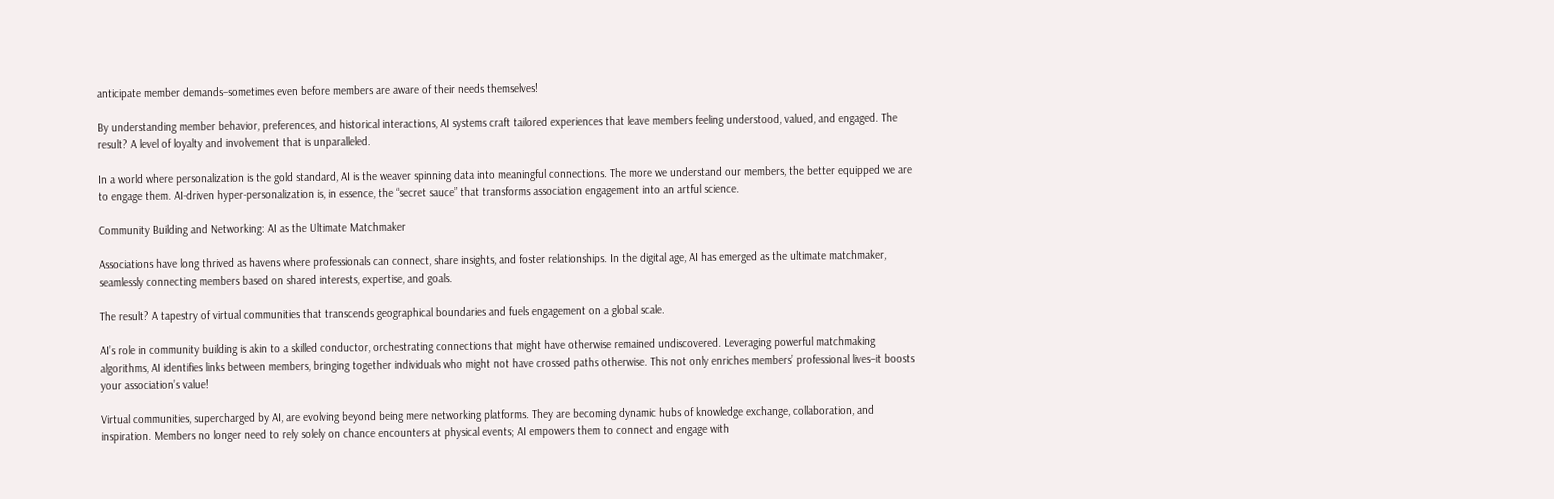anticipate member demands–sometimes even before members are aware of their needs themselves!

By understanding member behavior, preferences, and historical interactions, AI systems craft tailored experiences that leave members feeling understood, valued, and engaged. The result? A level of loyalty and involvement that is unparalleled.

In a world where personalization is the gold standard, AI is the weaver spinning data into meaningful connections. The more we understand our members, the better equipped we are to engage them. AI-driven hyper-personalization is, in essence, the “secret sauce” that transforms association engagement into an artful science.

Community Building and Networking: AI as the Ultimate Matchmaker

Associations have long thrived as havens where professionals can connect, share insights, and foster relationships. In the digital age, AI has emerged as the ultimate matchmaker, seamlessly connecting members based on shared interests, expertise, and goals.

The result? A tapestry of virtual communities that transcends geographical boundaries and fuels engagement on a global scale.

AI’s role in community building is akin to a skilled conductor, orchestrating connections that might have otherwise remained undiscovered. Leveraging powerful matchmaking algorithms, AI identifies links between members, bringing together individuals who might not have crossed paths otherwise. This not only enriches members’ professional lives–it boosts your association’s value!

Virtual communities, supercharged by AI, are evolving beyond being mere networking platforms. They are becoming dynamic hubs of knowledge exchange, collaboration, and inspiration. Members no longer need to rely solely on chance encounters at physical events; AI empowers them to connect and engage with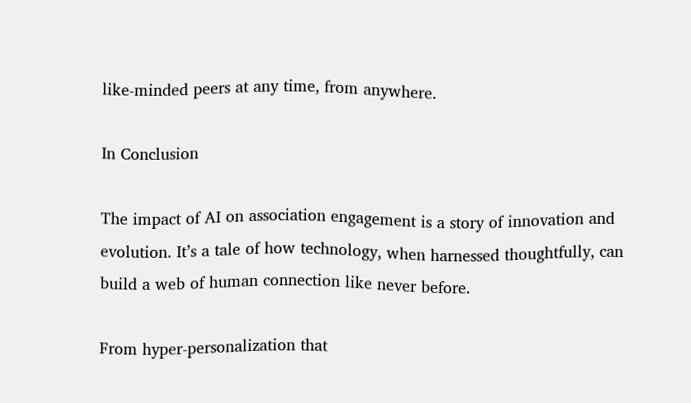like-minded peers at any time, from anywhere.

In Conclusion

The impact of AI on association engagement is a story of innovation and evolution. It’s a tale of how technology, when harnessed thoughtfully, can build a web of human connection like never before.

From hyper-personalization that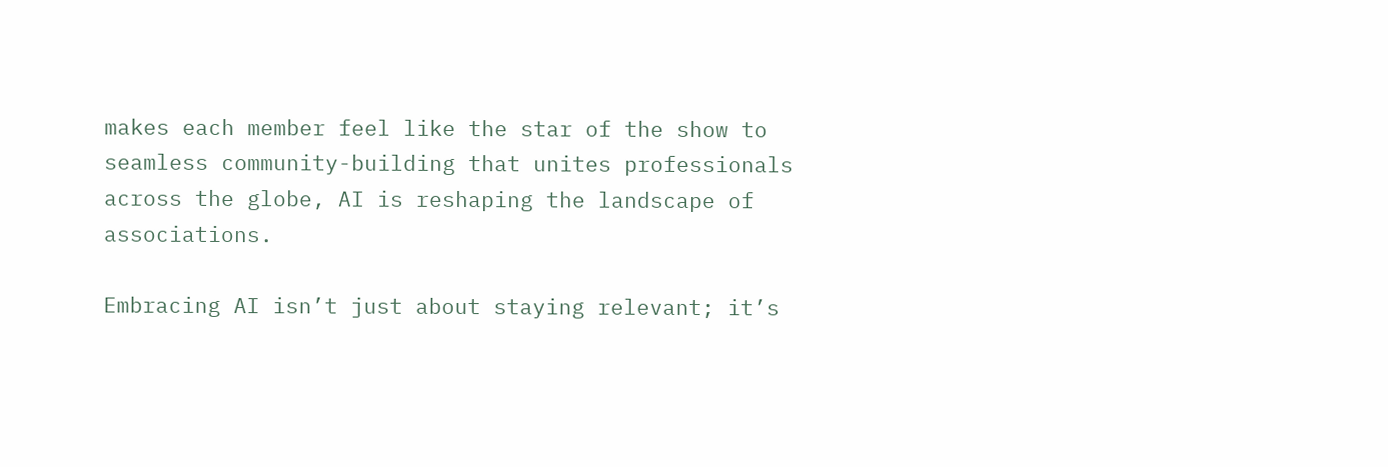makes each member feel like the star of the show to seamless community-building that unites professionals across the globe, AI is reshaping the landscape of associations.

Embracing AI isn’t just about staying relevant; it’s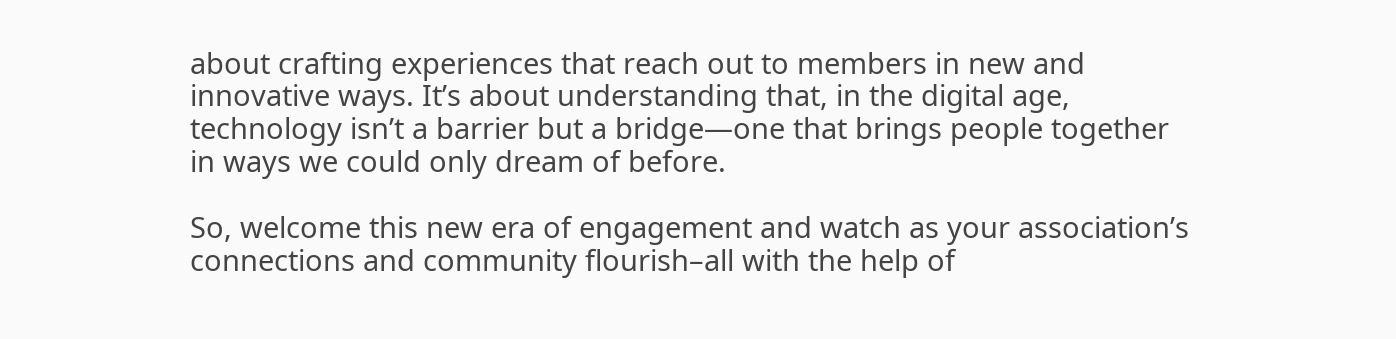about crafting experiences that reach out to members in new and innovative ways. It’s about understanding that, in the digital age, technology isn’t a barrier but a bridge—one that brings people together in ways we could only dream of before.

So, welcome this new era of engagement and watch as your association’s connections and community flourish–all with the help of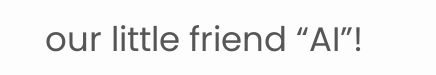our little friend “AI”!